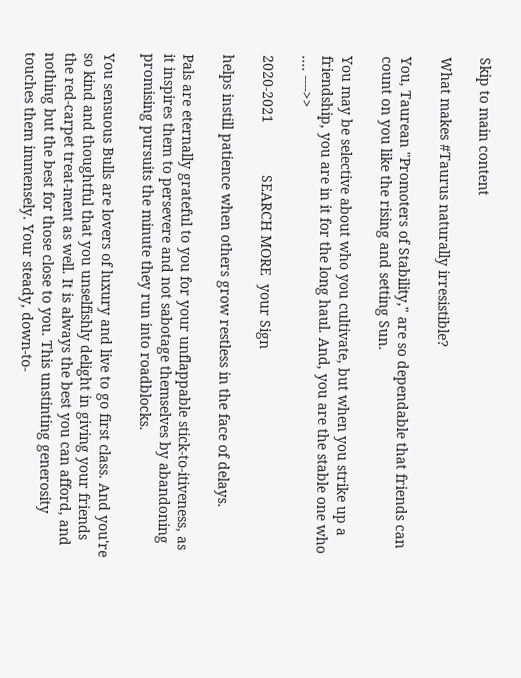Skip to main content

What makes #Taurus naturally irresistible?

You, Taurean "Promoters of Stability," are so dependable that friends can count on you like the rising and setting Sun.

You may be selective about who you cultivate, but when you strike up a friendship, you are in it for the long haul. And, you are the stable one who .... ---->>

2020-2021             SEARCH MORE  your Sign

helps instill patience when others grow restless in the face of delays.

Pals are eternally grateful to you for your unflappable stick-to-itiveness, as it inspires them to persevere and not sabotage themselves by abandoning promising pursuits the minute they run into roadblocks.

You sensuous Bulls are lovers of luxury and live to go first class. And you're so kind and thoughtful that you unselfishly delight in giving your friends the red-carpet treat-ment as well. It is always the best you can afford, and nothing but the best for those close to you. This unstinting generosity touches them immensely. Your steady, down-to-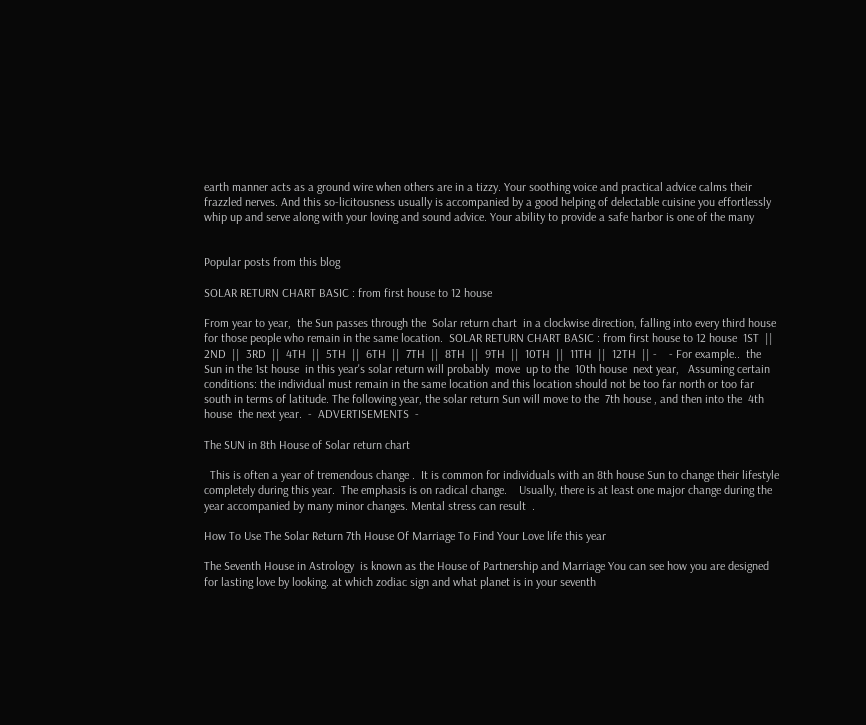earth manner acts as a ground wire when others are in a tizzy. Your soothing voice and practical advice calms their frazzled nerves. And this so-licitousness usually is accompanied by a good helping of delectable cuisine you effortlessly whip up and serve along with your loving and sound advice. Your ability to provide a safe harbor is one of the many


Popular posts from this blog

SOLAR RETURN CHART BASIC : from first house to 12 house

From year to year,  the Sun passes through the  Solar return chart  in a clockwise direction, falling into every third house for those people who remain in the same location.  SOLAR RETURN CHART BASIC : from first house to 12 house  1ST  ||  2ND  ||  3RD  ||  4TH  ||  5TH  ||  6TH  ||  7TH  ||  8TH  ||  9TH  ||  10TH  ||  11TH  ||  12TH  || -    - For example..  the  Sun in the 1st house  in this year's solar return will probably  move  up to the  10th house  next year,   Assuming certain conditions: the individual must remain in the same location and this location should not be too far north or too far south in terms of latitude. The following year, the solar return Sun will move to the  7th house , and then into the  4th house  the next year.  -  ADVERTISEMENTS  -

The SUN in 8th House of Solar return chart

  This is often a year of tremendous change .  It is common for individuals with an 8th house Sun to change their lifestyle completely during this year.  The emphasis is on radical change.    Usually, there is at least one major change during the year accompanied by many minor changes. Mental stress can result  .

How To Use The Solar Return 7th House Of Marriage To Find Your Love life this year

The Seventh House in Astrology  is known as the House of Partnership and Marriage You can see how you are designed for lasting love by looking. at which zodiac sign and what planet is in your seventh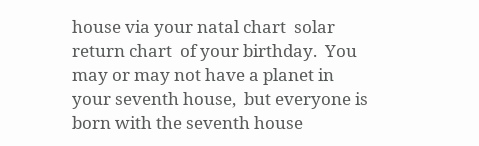house via your natal chart  solar return chart  of your birthday.  You may or may not have a planet in your seventh house,  but everyone is born with the seventh house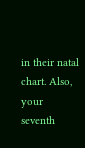in their natal chart. Also, your seventh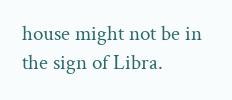house might not be in the sign of Libra.